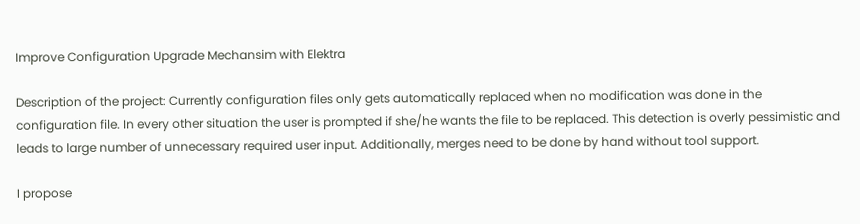Improve Configuration Upgrade Mechansim with Elektra

Description of the project: Currently configuration files only gets automatically replaced when no modification was done in the configuration file. In every other situation the user is prompted if she/he wants the file to be replaced. This detection is overly pessimistic and leads to large number of unnecessary required user input. Additionally, merges need to be done by hand without tool support.

I propose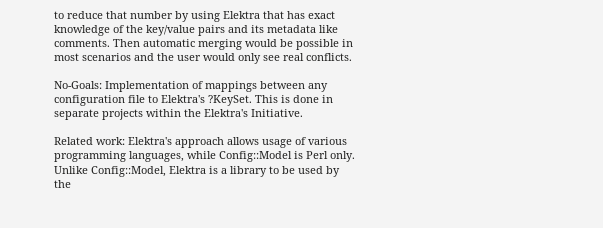to reduce that number by using Elektra that has exact knowledge of the key/value pairs and its metadata like comments. Then automatic merging would be possible in most scenarios and the user would only see real conflicts.

No-Goals: Implementation of mappings between any configuration file to Elektra's ?KeySet. This is done in separate projects within the Elektra's Initiative.

Related work: Elektra's approach allows usage of various programming languages, while Config::Model is Perl only. Unlike Config::Model, Elektra is a library to be used by the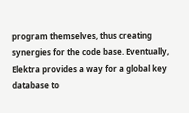program themselves, thus creating synergies for the code base. Eventually, Elektra provides a way for a global key database to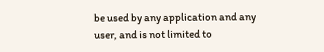be used by any application and any user, and is not limited to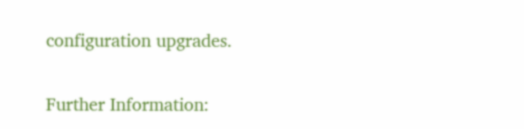configuration upgrades.

Further Information: